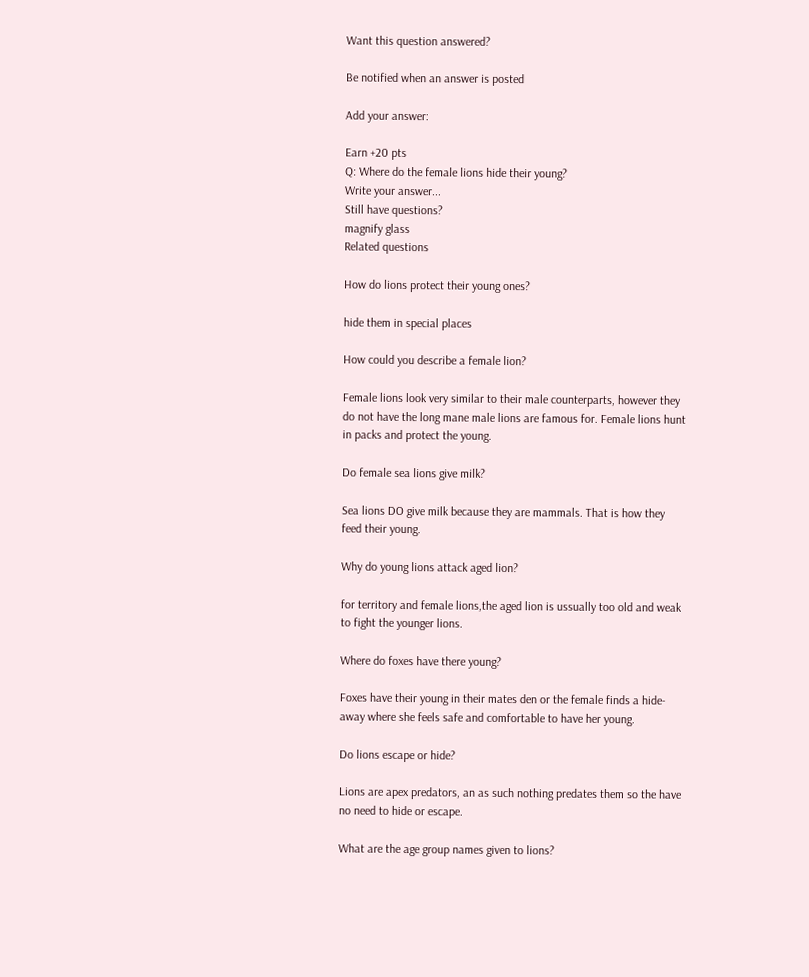Want this question answered?

Be notified when an answer is posted

Add your answer:

Earn +20 pts
Q: Where do the female lions hide their young?
Write your answer...
Still have questions?
magnify glass
Related questions

How do lions protect their young ones?

hide them in special places

How could you describe a female lion?

Female lions look very similar to their male counterparts, however they do not have the long mane male lions are famous for. Female lions hunt in packs and protect the young.

Do female sea lions give milk?

Sea lions DO give milk because they are mammals. That is how they feed their young.

Why do young lions attack aged lion?

for territory and female lions,the aged lion is ussually too old and weak to fight the younger lions.

Where do foxes have there young?

Foxes have their young in their mates den or the female finds a hide-away where she feels safe and comfortable to have her young.

Do lions escape or hide?

Lions are apex predators, an as such nothing predates them so the have no need to hide or escape.

What are the age group names given to lions?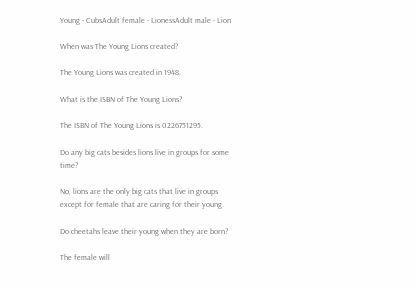Young - CubsAdult female - LionessAdult male - Lion

When was The Young Lions created?

The Young Lions was created in 1948.

What is the ISBN of The Young Lions?

The ISBN of The Young Lions is 0226751295.

Do any big cats besides lions live in groups for some time?

No, lions are the only big cats that live in groups except for female that are caring for their young.

Do cheetahs leave their young when they are born?

The female will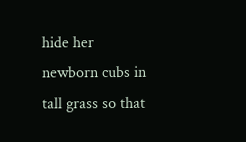hide her newborn cubs in tall grass so that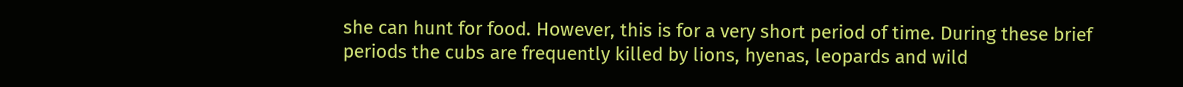she can hunt for food. However, this is for a very short period of time. During these brief periods the cubs are frequently killed by lions, hyenas, leopards and wild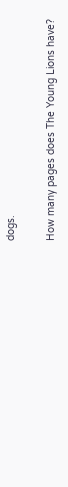dogs.

How many pages does The Young Lions have?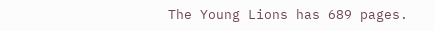The Young Lions has 689 pages.